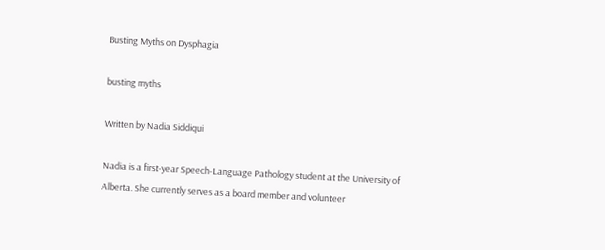Busting Myths on Dysphagia

busting myths

Written by Nadia Siddiqui

Nadia is a first-year Speech-Language Pathology student at the University of Alberta. She currently serves as a board member and volunteer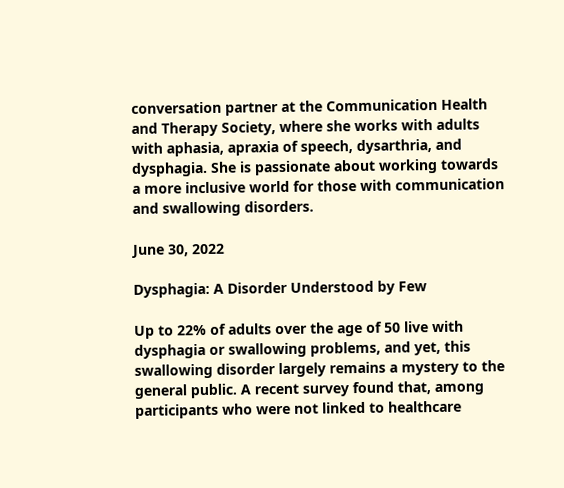conversation partner at the Communication Health and Therapy Society, where she works with adults with aphasia, apraxia of speech, dysarthria, and dysphagia. She is passionate about working towards a more inclusive world for those with communication and swallowing disorders.

June 30, 2022

Dysphagia: A Disorder Understood by Few

Up to 22% of adults over the age of 50 live with dysphagia or swallowing problems, and yet, this swallowing disorder largely remains a mystery to the general public. A recent survey found that, among participants who were not linked to healthcare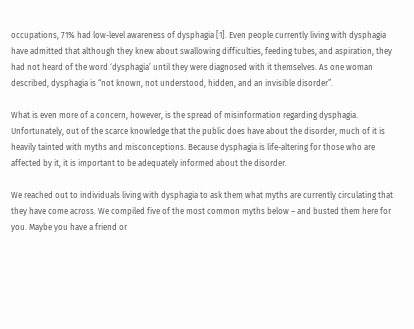occupations, 71% had low-level awareness of dysphagia [1]. Even people currently living with dysphagia have admitted that although they knew about swallowing difficulties, feeding tubes, and aspiration, they had not heard of the word ‘dysphagia’ until they were diagnosed with it themselves. As one woman described, dysphagia is “not known, not understood, hidden, and an invisible disorder”.

What is even more of a concern, however, is the spread of misinformation regarding dysphagia. Unfortunately, out of the scarce knowledge that the public does have about the disorder, much of it is heavily tainted with myths and misconceptions. Because dysphagia is life-altering for those who are affected by it, it is important to be adequately informed about the disorder.

We reached out to individuals living with dysphagia to ask them what myths are currently circulating that they have come across. We compiled five of the most common myths below – and busted them here for you. Maybe you have a friend or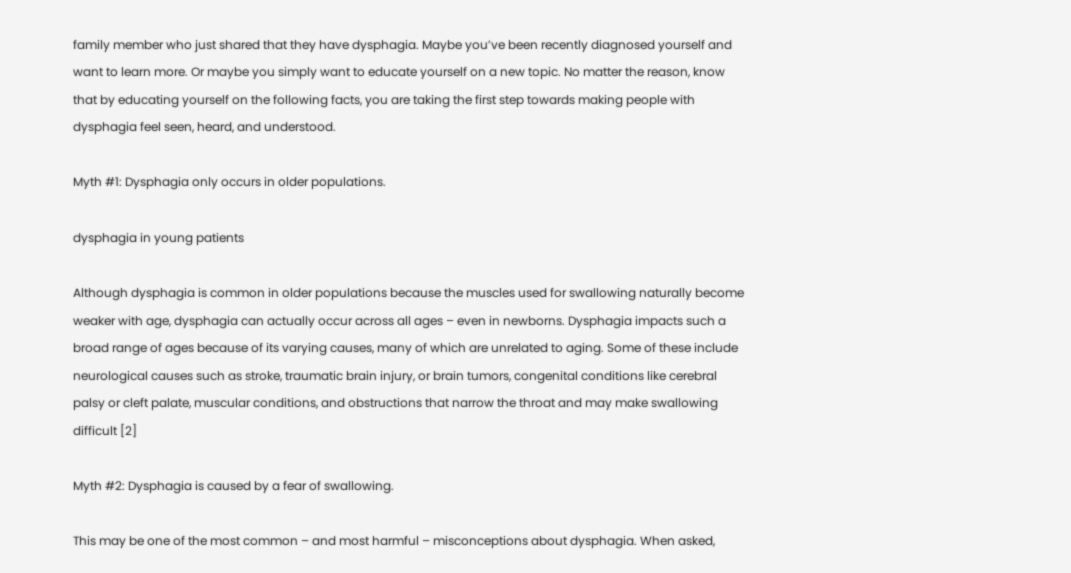family member who just shared that they have dysphagia. Maybe you’ve been recently diagnosed yourself and want to learn more. Or maybe you simply want to educate yourself on a new topic. No matter the reason, know that by educating yourself on the following facts, you are taking the first step towards making people with dysphagia feel seen, heard, and understood.

Myth #1: Dysphagia only occurs in older populations.

dysphagia in young patients

Although dysphagia is common in older populations because the muscles used for swallowing naturally become weaker with age, dysphagia can actually occur across all ages – even in newborns. Dysphagia impacts such a broad range of ages because of its varying causes, many of which are unrelated to aging. Some of these include neurological causes such as stroke, traumatic brain injury, or brain tumors, congenital conditions like cerebral palsy or cleft palate, muscular conditions, and obstructions that narrow the throat and may make swallowing difficult [2]

Myth #2: Dysphagia is caused by a fear of swallowing.

This may be one of the most common – and most harmful – misconceptions about dysphagia. When asked,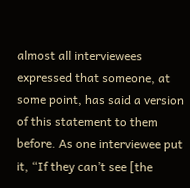almost all interviewees expressed that someone, at some point, has said a version of this statement to them before. As one interviewee put it, “If they can’t see [the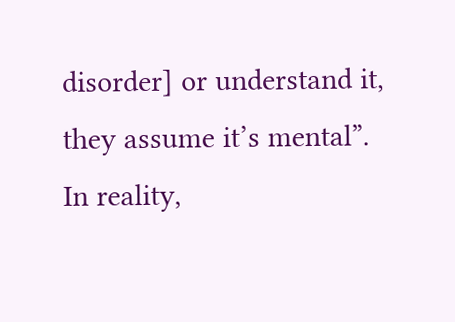disorder] or understand it, they assume it’s mental”. In reality,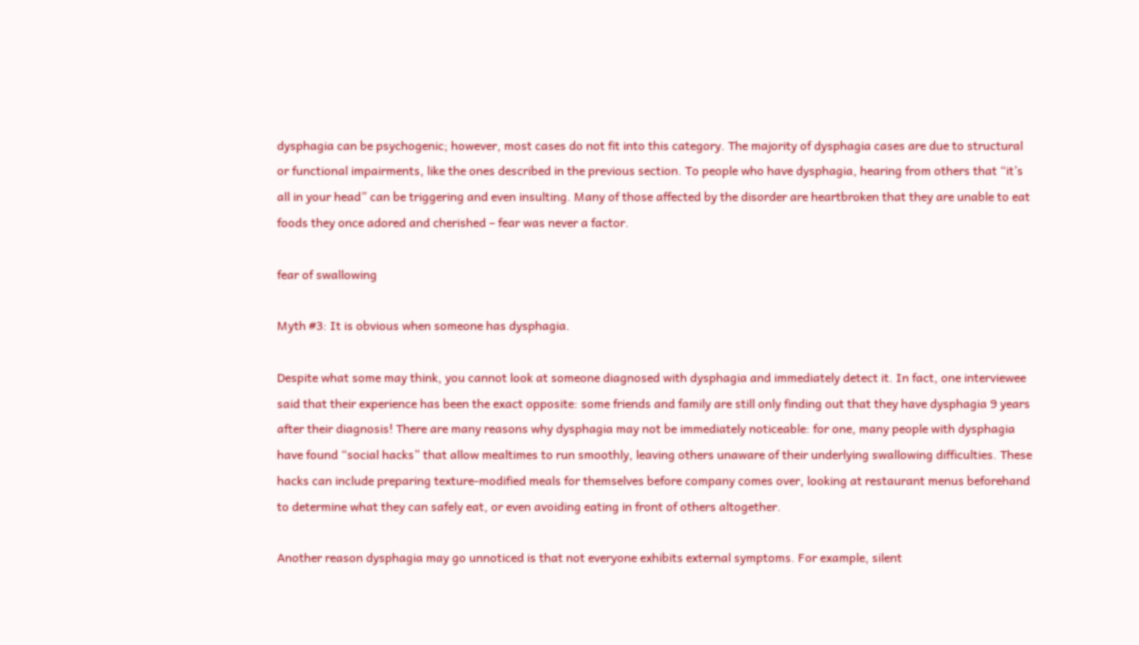dysphagia can be psychogenic; however, most cases do not fit into this category. The majority of dysphagia cases are due to structural or functional impairments, like the ones described in the previous section. To people who have dysphagia, hearing from others that “it’s all in your head” can be triggering and even insulting. Many of those affected by the disorder are heartbroken that they are unable to eat foods they once adored and cherished – fear was never a factor.

fear of swallowing

Myth #3: It is obvious when someone has dysphagia.

Despite what some may think, you cannot look at someone diagnosed with dysphagia and immediately detect it. In fact, one interviewee said that their experience has been the exact opposite: some friends and family are still only finding out that they have dysphagia 9 years after their diagnosis! There are many reasons why dysphagia may not be immediately noticeable: for one, many people with dysphagia have found “social hacks” that allow mealtimes to run smoothly, leaving others unaware of their underlying swallowing difficulties. These hacks can include preparing texture-modified meals for themselves before company comes over, looking at restaurant menus beforehand to determine what they can safely eat, or even avoiding eating in front of others altogether.

Another reason dysphagia may go unnoticed is that not everyone exhibits external symptoms. For example, silent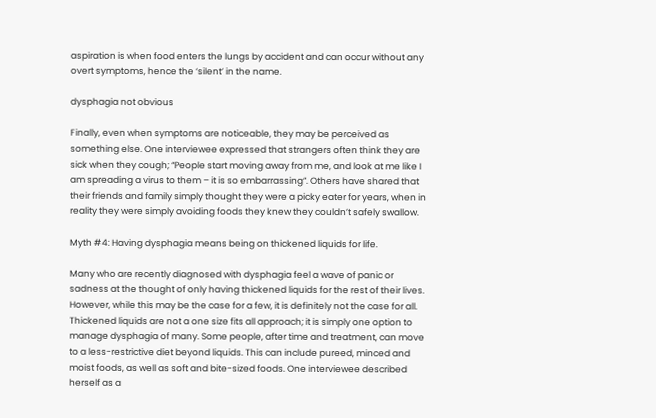aspiration is when food enters the lungs by accident and can occur without any overt symptoms, hence the ‘silent’ in the name.

dysphagia not obvious

Finally, even when symptoms are noticeable, they may be perceived as something else. One interviewee expressed that strangers often think they are sick when they cough; “People start moving away from me, and look at me like I am spreading a virus to them – it is so embarrassing”. Others have shared that their friends and family simply thought they were a picky eater for years, when in reality they were simply avoiding foods they knew they couldn’t safely swallow.

Myth #4: Having dysphagia means being on thickened liquids for life.

Many who are recently diagnosed with dysphagia feel a wave of panic or sadness at the thought of only having thickened liquids for the rest of their lives. However, while this may be the case for a few, it is definitely not the case for all. Thickened liquids are not a one size fits all approach; it is simply one option to manage dysphagia of many. Some people, after time and treatment, can move to a less-restrictive diet beyond liquids. This can include pureed, minced and moist foods, as well as soft and bite-sized foods. One interviewee described herself as a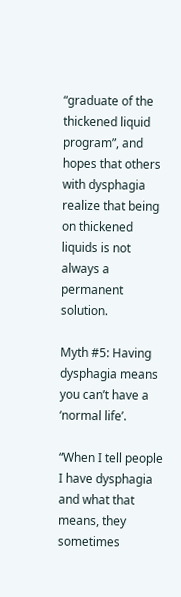“graduate of the thickened liquid program”, and hopes that others with dysphagia realize that being on thickened liquids is not always a permanent solution.

Myth #5: Having dysphagia means you can’t have a ‘normal life’.

“When I tell people I have dysphagia and what that means, they sometimes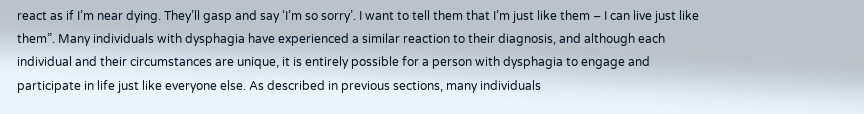react as if I’m near dying. They’ll gasp and say ‘I’m so sorry’. I want to tell them that I’m just like them – I can live just like them”. Many individuals with dysphagia have experienced a similar reaction to their diagnosis, and although each individual and their circumstances are unique, it is entirely possible for a person with dysphagia to engage and participate in life just like everyone else. As described in previous sections, many individuals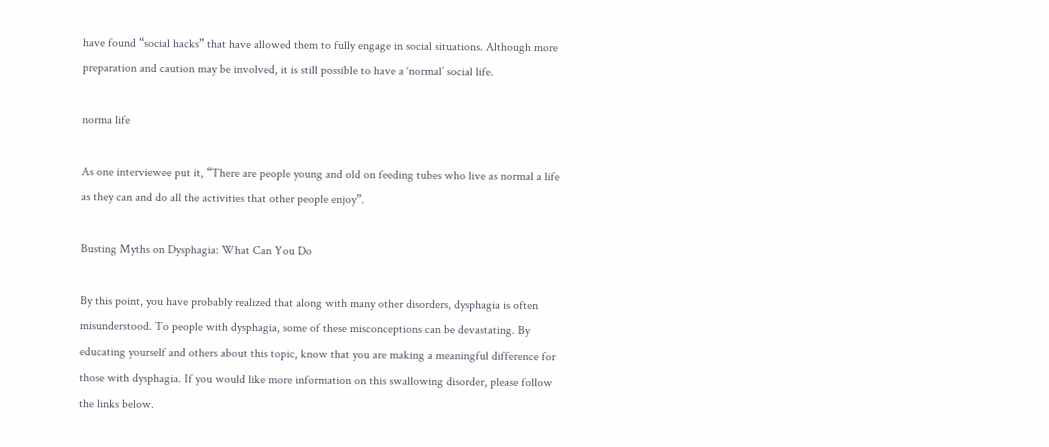have found “social hacks” that have allowed them to fully engage in social situations. Although more preparation and caution may be involved, it is still possible to have a ‘normal’ social life.

norma life

As one interviewee put it, “There are people young and old on feeding tubes who live as normal a life as they can and do all the activities that other people enjoy”.

Busting Myths on Dysphagia: What Can You Do

By this point, you have probably realized that along with many other disorders, dysphagia is often misunderstood. To people with dysphagia, some of these misconceptions can be devastating. By educating yourself and others about this topic, know that you are making a meaningful difference for those with dysphagia. If you would like more information on this swallowing disorder, please follow the links below.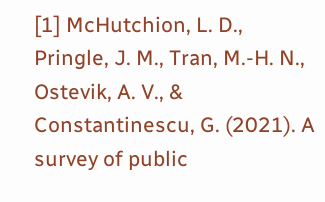[1] McHutchion, L. D., Pringle, J. M., Tran, M.-H. N., Ostevik, A. V., & Constantinescu, G. (2021). A survey of public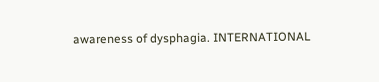awareness of dysphagia. INTERNATIONAL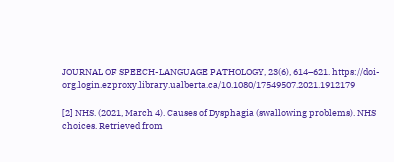JOURNAL OF SPEECH-LANGUAGE PATHOLOGY, 23(6), 614–621. https://doi-org.login.ezproxy.library.ualberta.ca/10.1080/17549507.2021.1912179

[2] NHS. (2021, March 4). Causes of Dysphagia (swallowing problems). NHS choices. Retrieved from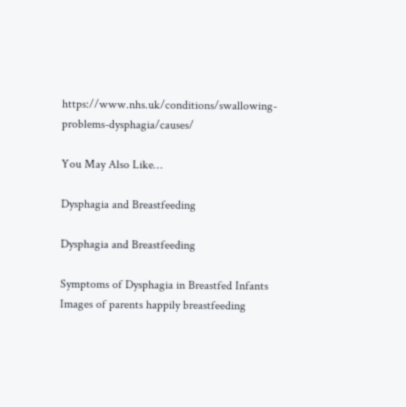https://www.nhs.uk/conditions/swallowing-problems-dysphagia/causes/

You May Also Like…

Dysphagia and Breastfeeding

Dysphagia and Breastfeeding

Symptoms of Dysphagia in Breastfed Infants Images of parents happily breastfeeding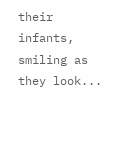their infants, smiling as they look...